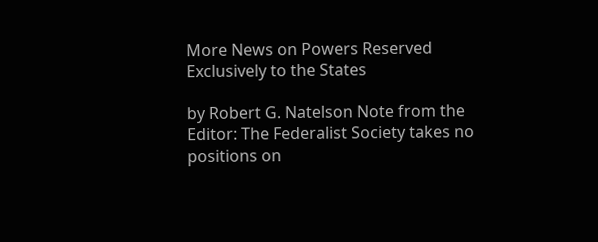More News on Powers Reserved Exclusively to the States

by Robert G. Natelson Note from the Editor: The Federalist Society takes no positions on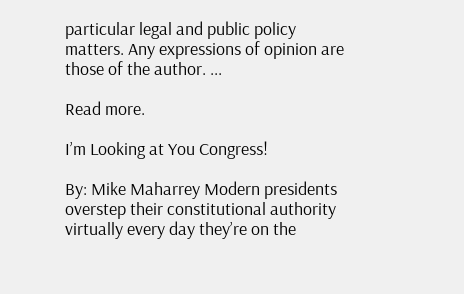particular legal and public policy matters. Any expressions of opinion are those of the author. ...

Read more.

I’m Looking at You Congress!

By: Mike Maharrey Modern presidents overstep their constitutional authority virtually every day they’re on the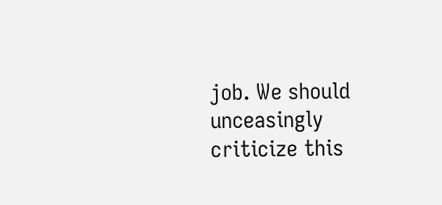job. We should unceasingly criticize this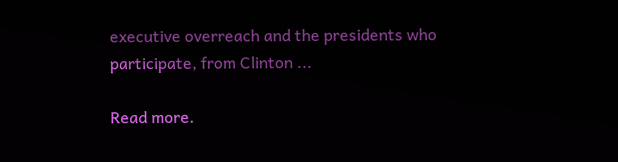executive overreach and the presidents who participate, from Clinton ...

Read more.